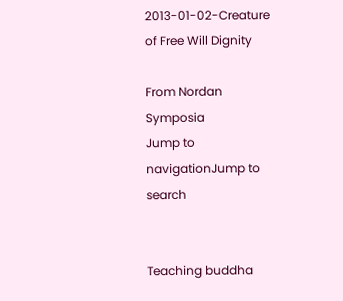2013-01-02-Creature of Free Will Dignity

From Nordan Symposia
Jump to navigationJump to search


Teaching buddha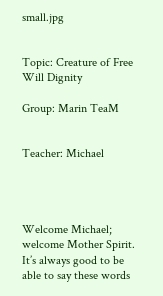small.jpg


Topic: Creature of Free Will Dignity

Group: Marin TeaM


Teacher: Michael




Welcome Michael; welcome Mother Spirit. It’s always good to be able to say these words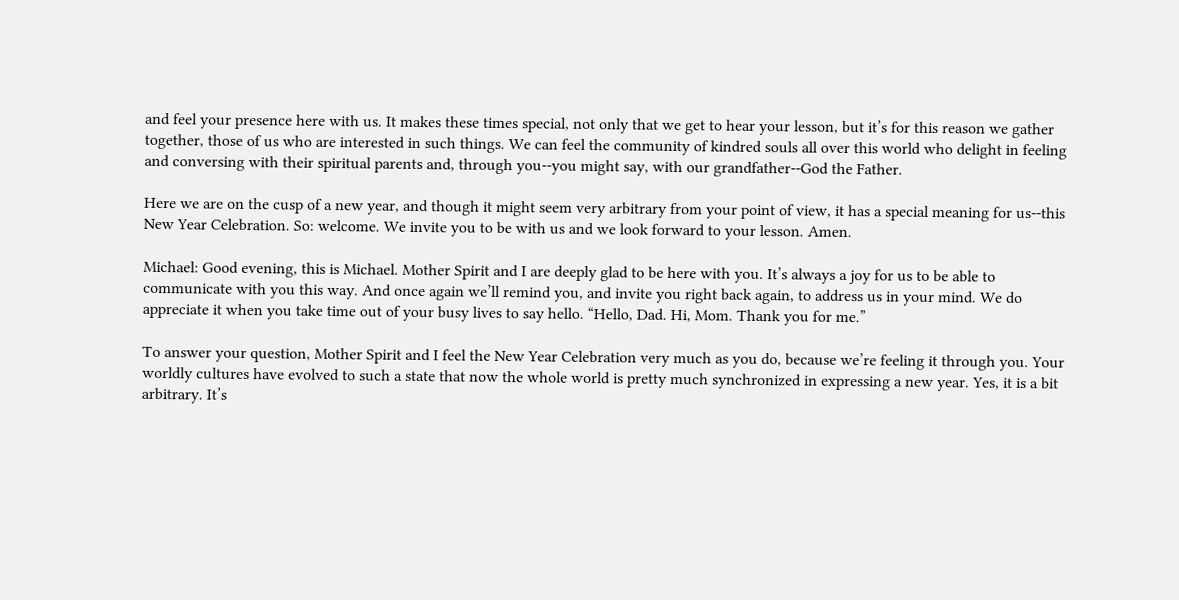and feel your presence here with us. It makes these times special, not only that we get to hear your lesson, but it’s for this reason we gather together, those of us who are interested in such things. We can feel the community of kindred souls all over this world who delight in feeling and conversing with their spiritual parents and, through you--you might say, with our grandfather--God the Father.

Here we are on the cusp of a new year, and though it might seem very arbitrary from your point of view, it has a special meaning for us--this New Year Celebration. So: welcome. We invite you to be with us and we look forward to your lesson. Amen.

Michael: Good evening, this is Michael. Mother Spirit and I are deeply glad to be here with you. It’s always a joy for us to be able to communicate with you this way. And once again we’ll remind you, and invite you right back again, to address us in your mind. We do appreciate it when you take time out of your busy lives to say hello. “Hello, Dad. Hi, Mom. Thank you for me.”

To answer your question, Mother Spirit and I feel the New Year Celebration very much as you do, because we’re feeling it through you. Your worldly cultures have evolved to such a state that now the whole world is pretty much synchronized in expressing a new year. Yes, it is a bit arbitrary. It’s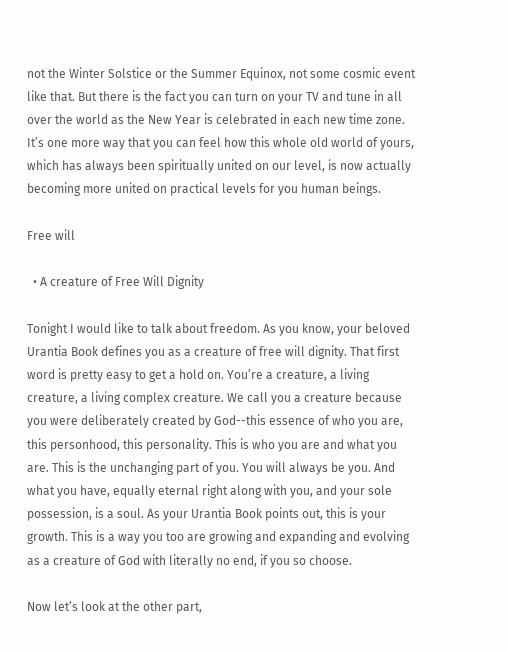not the Winter Solstice or the Summer Equinox, not some cosmic event like that. But there is the fact you can turn on your TV and tune in all over the world as the New Year is celebrated in each new time zone. It’s one more way that you can feel how this whole old world of yours, which has always been spiritually united on our level, is now actually becoming more united on practical levels for you human beings.

Free will

  • A creature of Free Will Dignity

Tonight I would like to talk about freedom. As you know, your beloved Urantia Book defines you as a creature of free will dignity. That first word is pretty easy to get a hold on. You’re a creature, a living creature, a living complex creature. We call you a creature because you were deliberately created by God--this essence of who you are, this personhood, this personality. This is who you are and what you are. This is the unchanging part of you. You will always be you. And what you have, equally eternal right along with you, and your sole possession, is a soul. As your Urantia Book points out, this is your growth. This is a way you too are growing and expanding and evolving as a creature of God with literally no end, if you so choose.

Now let’s look at the other part,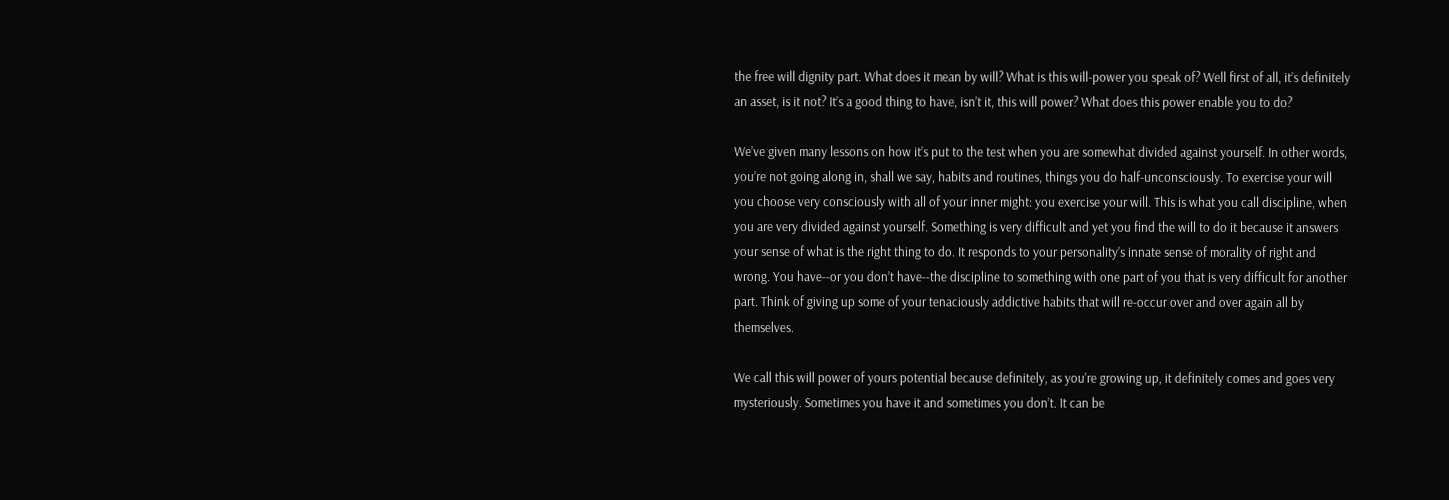the free will dignity part. What does it mean by will? What is this will-power you speak of? Well first of all, it’s definitely an asset, is it not? It’s a good thing to have, isn’t it, this will power? What does this power enable you to do?

We’ve given many lessons on how it’s put to the test when you are somewhat divided against yourself. In other words, you’re not going along in, shall we say, habits and routines, things you do half-unconsciously. To exercise your will you choose very consciously with all of your inner might: you exercise your will. This is what you call discipline, when you are very divided against yourself. Something is very difficult and yet you find the will to do it because it answers your sense of what is the right thing to do. It responds to your personality’s innate sense of morality of right and wrong. You have--or you don’t have--the discipline to something with one part of you that is very difficult for another part. Think of giving up some of your tenaciously addictive habits that will re-occur over and over again all by themselves.

We call this will power of yours potential because definitely, as you’re growing up, it definitely comes and goes very mysteriously. Sometimes you have it and sometimes you don’t. It can be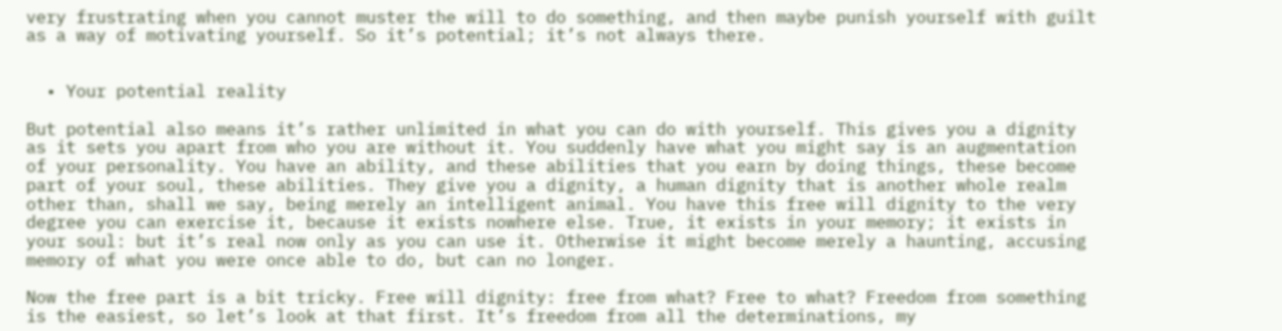very frustrating when you cannot muster the will to do something, and then maybe punish yourself with guilt as a way of motivating yourself. So it’s potential; it’s not always there.


  • Your potential reality

But potential also means it’s rather unlimited in what you can do with yourself. This gives you a dignity as it sets you apart from who you are without it. You suddenly have what you might say is an augmentation of your personality. You have an ability, and these abilities that you earn by doing things, these become part of your soul, these abilities. They give you a dignity, a human dignity that is another whole realm other than, shall we say, being merely an intelligent animal. You have this free will dignity to the very degree you can exercise it, because it exists nowhere else. True, it exists in your memory; it exists in your soul: but it’s real now only as you can use it. Otherwise it might become merely a haunting, accusing memory of what you were once able to do, but can no longer.

Now the free part is a bit tricky. Free will dignity: free from what? Free to what? Freedom from something is the easiest, so let’s look at that first. It’s freedom from all the determinations, my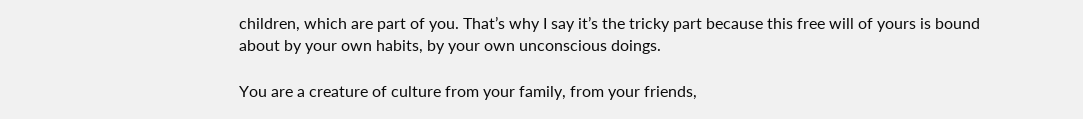children, which are part of you. That’s why I say it’s the tricky part because this free will of yours is bound about by your own habits, by your own unconscious doings.

You are a creature of culture from your family, from your friends,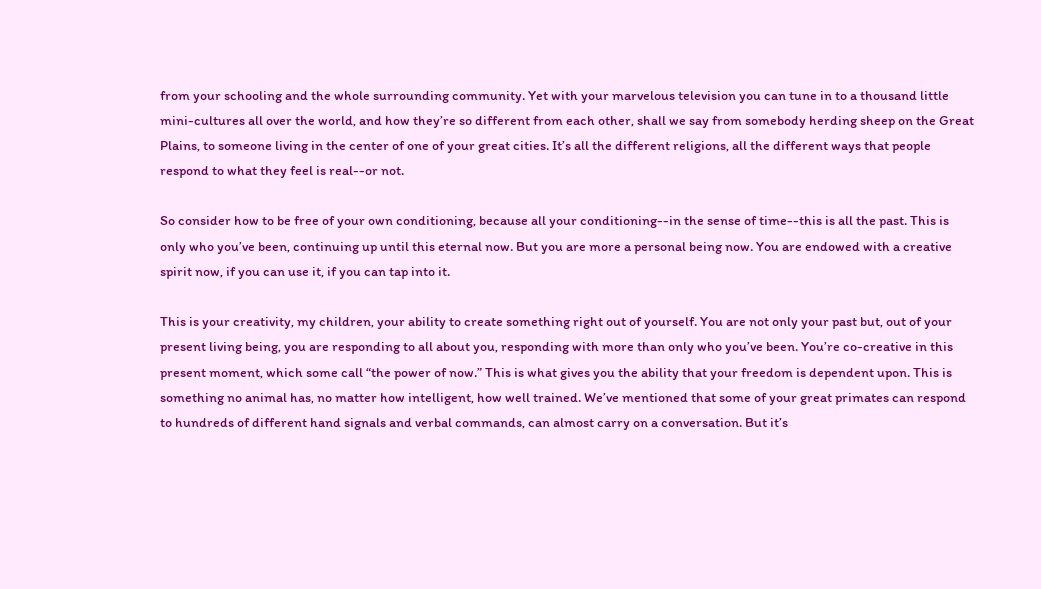from your schooling and the whole surrounding community. Yet with your marvelous television you can tune in to a thousand little mini-cultures all over the world, and how they’re so different from each other, shall we say from somebody herding sheep on the Great Plains, to someone living in the center of one of your great cities. It’s all the different religions, all the different ways that people respond to what they feel is real--or not.

So consider how to be free of your own conditioning, because all your conditioning--in the sense of time--this is all the past. This is only who you’ve been, continuing up until this eternal now. But you are more a personal being now. You are endowed with a creative spirit now, if you can use it, if you can tap into it.

This is your creativity, my children, your ability to create something right out of yourself. You are not only your past but, out of your present living being, you are responding to all about you, responding with more than only who you’ve been. You’re co-creative in this present moment, which some call “the power of now.” This is what gives you the ability that your freedom is dependent upon. This is something no animal has, no matter how intelligent, how well trained. We’ve mentioned that some of your great primates can respond to hundreds of different hand signals and verbal commands, can almost carry on a conversation. But it’s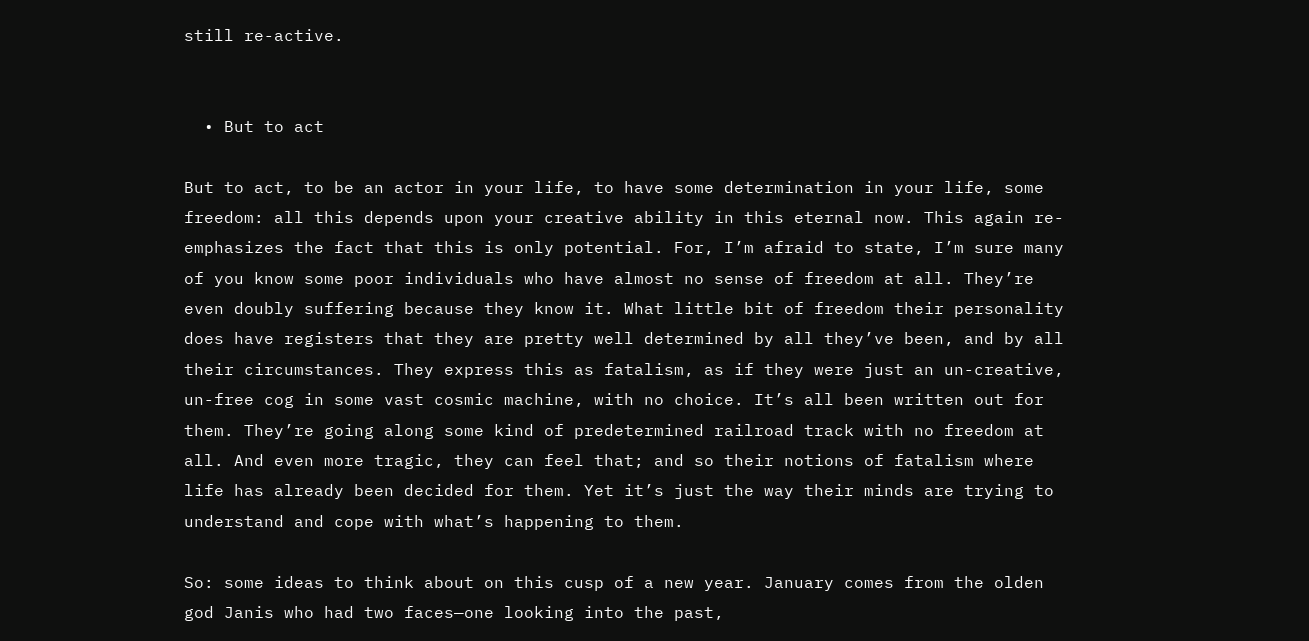still re-active.


  • But to act

But to act, to be an actor in your life, to have some determination in your life, some freedom: all this depends upon your creative ability in this eternal now. This again re-emphasizes the fact that this is only potential. For, I’m afraid to state, I’m sure many of you know some poor individuals who have almost no sense of freedom at all. They’re even doubly suffering because they know it. What little bit of freedom their personality does have registers that they are pretty well determined by all they’ve been, and by all their circumstances. They express this as fatalism, as if they were just an un-creative, un-free cog in some vast cosmic machine, with no choice. It’s all been written out for them. They’re going along some kind of predetermined railroad track with no freedom at all. And even more tragic, they can feel that; and so their notions of fatalism where life has already been decided for them. Yet it’s just the way their minds are trying to understand and cope with what’s happening to them.

So: some ideas to think about on this cusp of a new year. January comes from the olden god Janis who had two faces—one looking into the past,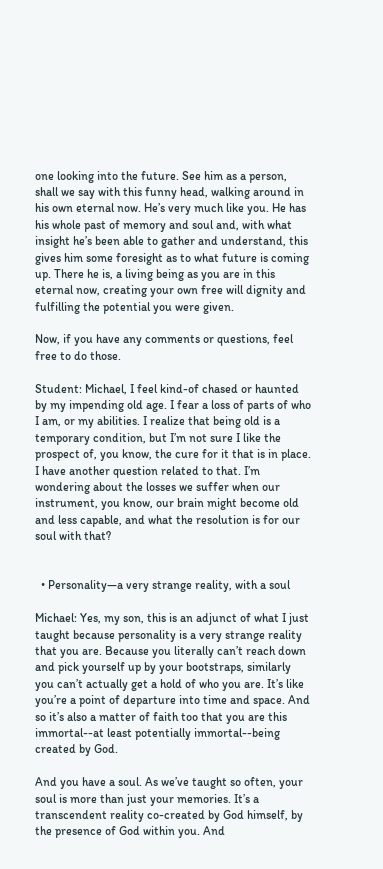one looking into the future. See him as a person, shall we say with this funny head, walking around in his own eternal now. He’s very much like you. He has his whole past of memory and soul and, with what insight he’s been able to gather and understand, this gives him some foresight as to what future is coming up. There he is, a living being as you are in this eternal now, creating your own free will dignity and fulfilling the potential you were given.

Now, if you have any comments or questions, feel free to do those.

Student: Michael, I feel kind-of chased or haunted by my impending old age. I fear a loss of parts of who I am, or my abilities. I realize that being old is a temporary condition, but I’m not sure I like the prospect of, you know, the cure for it that is in place. I have another question related to that. I’m wondering about the losses we suffer when our instrument, you know, our brain might become old and less capable, and what the resolution is for our soul with that?


  • Personality—a very strange reality, with a soul

Michael: Yes, my son, this is an adjunct of what I just taught because personality is a very strange reality that you are. Because you literally can’t reach down and pick yourself up by your bootstraps, similarly you can’t actually get a hold of who you are. It’s like you’re a point of departure into time and space. And so it’s also a matter of faith too that you are this immortal--at least potentially immortal--being created by God.

And you have a soul. As we’ve taught so often, your soul is more than just your memories. It’s a transcendent reality co-created by God himself, by the presence of God within you. And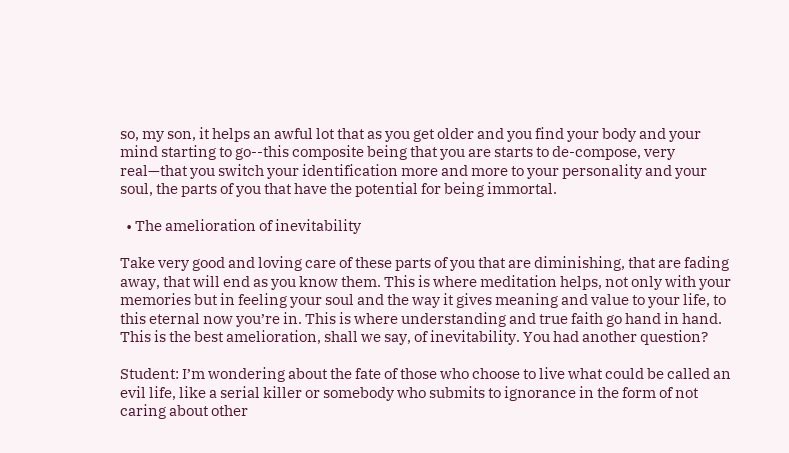so, my son, it helps an awful lot that as you get older and you find your body and your mind starting to go--this composite being that you are starts to de-compose, very real—that you switch your identification more and more to your personality and your soul, the parts of you that have the potential for being immortal.

  • The amelioration of inevitability

Take very good and loving care of these parts of you that are diminishing, that are fading away, that will end as you know them. This is where meditation helps, not only with your memories but in feeling your soul and the way it gives meaning and value to your life, to this eternal now you’re in. This is where understanding and true faith go hand in hand. This is the best amelioration, shall we say, of inevitability. You had another question?

Student: I’m wondering about the fate of those who choose to live what could be called an evil life, like a serial killer or somebody who submits to ignorance in the form of not caring about other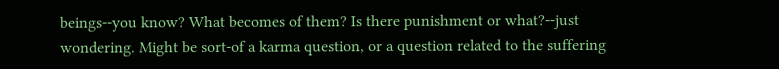beings--you know? What becomes of them? Is there punishment or what?--just wondering. Might be sort-of a karma question, or a question related to the suffering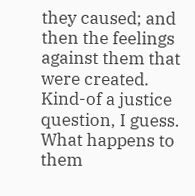they caused; and then the feelings against them that were created. Kind-of a justice question, I guess. What happens to them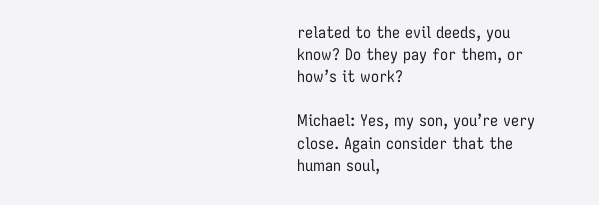related to the evil deeds, you know? Do they pay for them, or how’s it work?

Michael: Yes, my son, you’re very close. Again consider that the human soul,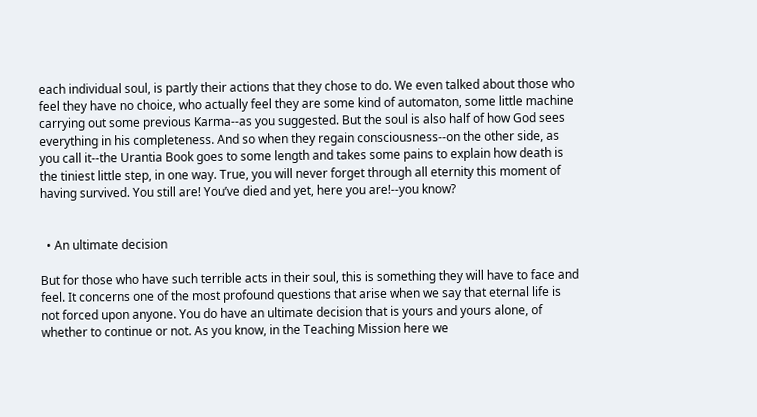each individual soul, is partly their actions that they chose to do. We even talked about those who feel they have no choice, who actually feel they are some kind of automaton, some little machine carrying out some previous Karma--as you suggested. But the soul is also half of how God sees everything in his completeness. And so when they regain consciousness--on the other side, as you call it--the Urantia Book goes to some length and takes some pains to explain how death is the tiniest little step, in one way. True, you will never forget through all eternity this moment of having survived. You still are! You’ve died and yet, here you are!--you know?


  • An ultimate decision

But for those who have such terrible acts in their soul, this is something they will have to face and feel. It concerns one of the most profound questions that arise when we say that eternal life is not forced upon anyone. You do have an ultimate decision that is yours and yours alone, of whether to continue or not. As you know, in the Teaching Mission here we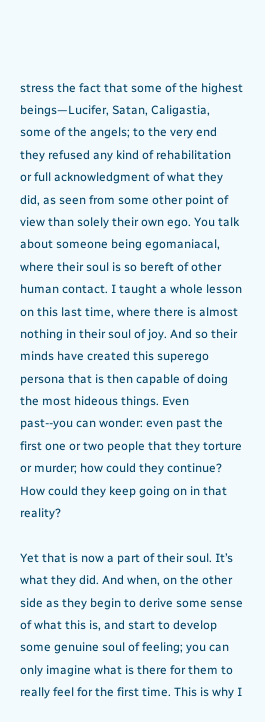stress the fact that some of the highest beings—Lucifer, Satan, Caligastia, some of the angels; to the very end they refused any kind of rehabilitation or full acknowledgment of what they did, as seen from some other point of view than solely their own ego. You talk about someone being egomaniacal, where their soul is so bereft of other human contact. I taught a whole lesson on this last time, where there is almost nothing in their soul of joy. And so their minds have created this superego persona that is then capable of doing the most hideous things. Even past--you can wonder: even past the first one or two people that they torture or murder; how could they continue? How could they keep going on in that reality?

Yet that is now a part of their soul. It’s what they did. And when, on the other side as they begin to derive some sense of what this is, and start to develop some genuine soul of feeling; you can only imagine what is there for them to really feel for the first time. This is why I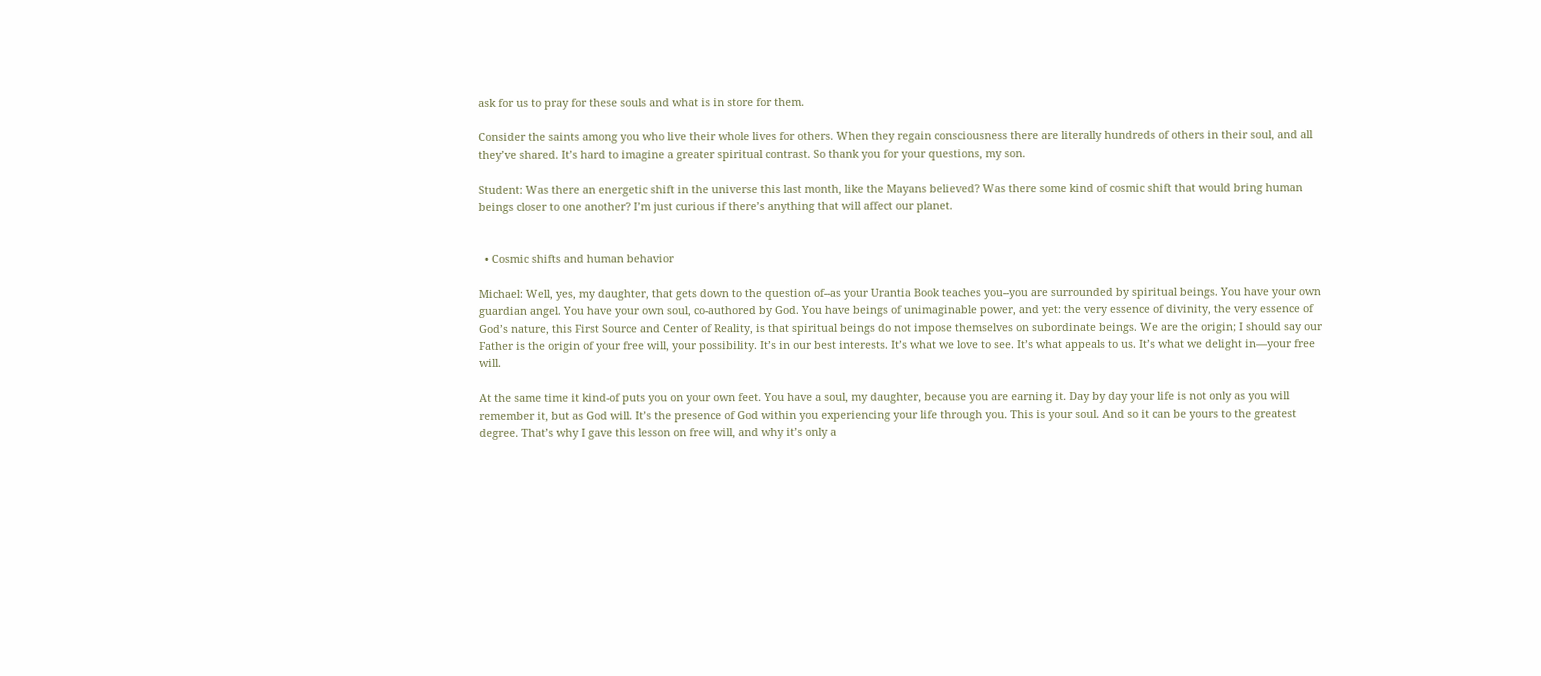ask for us to pray for these souls and what is in store for them.

Consider the saints among you who live their whole lives for others. When they regain consciousness there are literally hundreds of others in their soul, and all they’ve shared. It’s hard to imagine a greater spiritual contrast. So thank you for your questions, my son.

Student: Was there an energetic shift in the universe this last month, like the Mayans believed? Was there some kind of cosmic shift that would bring human beings closer to one another? I’m just curious if there’s anything that will affect our planet.


  • Cosmic shifts and human behavior

Michael: Well, yes, my daughter, that gets down to the question of--as your Urantia Book teaches you--you are surrounded by spiritual beings. You have your own guardian angel. You have your own soul, co-authored by God. You have beings of unimaginable power, and yet: the very essence of divinity, the very essence of God’s nature, this First Source and Center of Reality, is that spiritual beings do not impose themselves on subordinate beings. We are the origin; I should say our Father is the origin of your free will, your possibility. It’s in our best interests. It’s what we love to see. It’s what appeals to us. It’s what we delight in—your free will.

At the same time it kind-of puts you on your own feet. You have a soul, my daughter, because you are earning it. Day by day your life is not only as you will remember it, but as God will. It’s the presence of God within you experiencing your life through you. This is your soul. And so it can be yours to the greatest degree. That’s why I gave this lesson on free will, and why it’s only a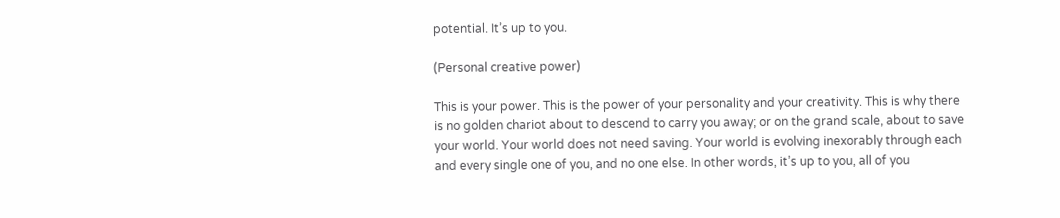potential. It’s up to you.

(Personal creative power)

This is your power. This is the power of your personality and your creativity. This is why there is no golden chariot about to descend to carry you away; or on the grand scale, about to save your world. Your world does not need saving. Your world is evolving inexorably through each and every single one of you, and no one else. In other words, it’s up to you, all of you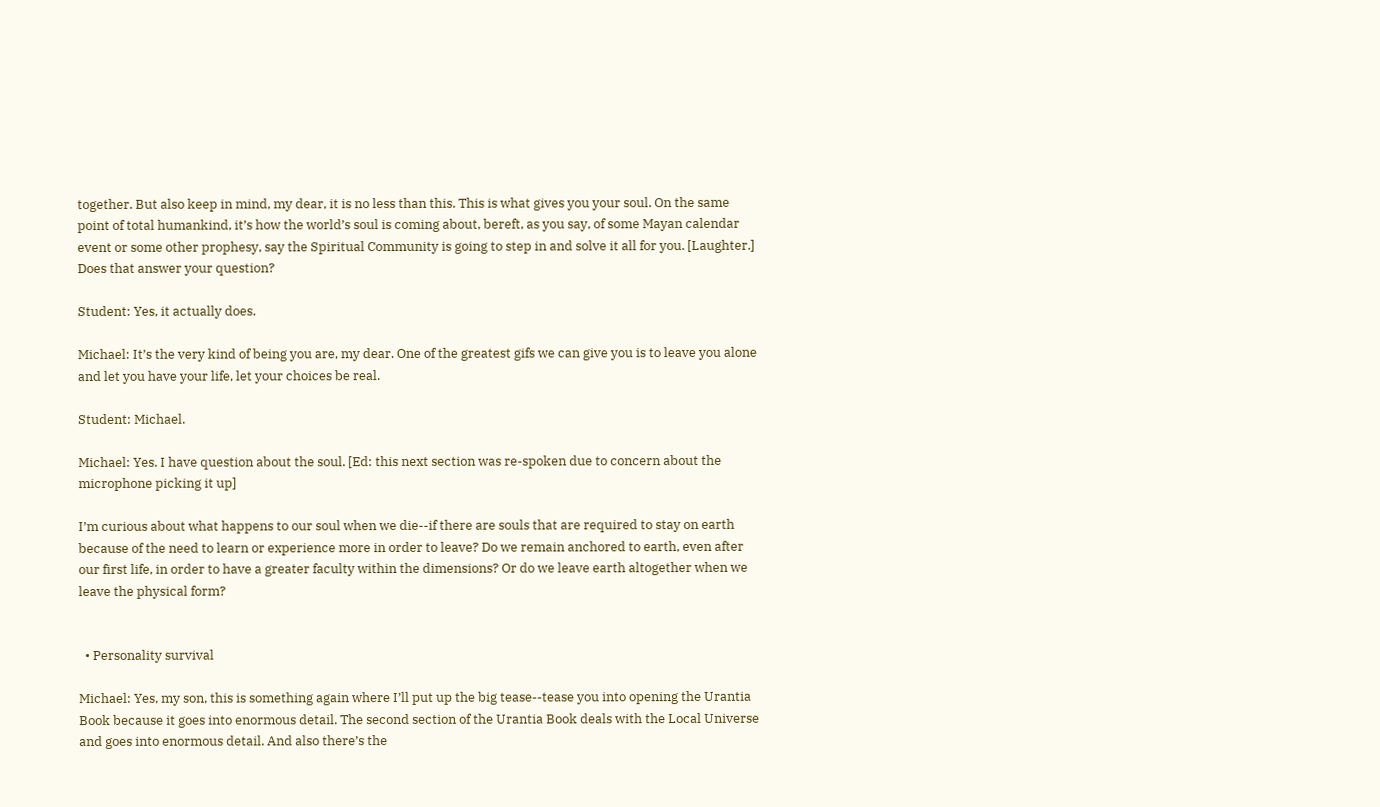together. But also keep in mind, my dear, it is no less than this. This is what gives you your soul. On the same point of total humankind, it’s how the world’s soul is coming about, bereft, as you say, of some Mayan calendar event or some other prophesy, say the Spiritual Community is going to step in and solve it all for you. [Laughter.] Does that answer your question?

Student: Yes, it actually does.

Michael: It’s the very kind of being you are, my dear. One of the greatest gifs we can give you is to leave you alone and let you have your life, let your choices be real.

Student: Michael.

Michael: Yes. I have question about the soul. [Ed: this next section was re-spoken due to concern about the microphone picking it up]

I’m curious about what happens to our soul when we die--if there are souls that are required to stay on earth because of the need to learn or experience more in order to leave? Do we remain anchored to earth, even after our first life, in order to have a greater faculty within the dimensions? Or do we leave earth altogether when we leave the physical form?


  • Personality survival

Michael: Yes, my son, this is something again where I’ll put up the big tease--tease you into opening the Urantia Book because it goes into enormous detail. The second section of the Urantia Book deals with the Local Universe and goes into enormous detail. And also there’s the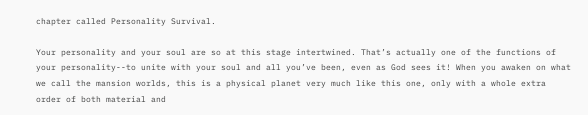chapter called Personality Survival.

Your personality and your soul are so at this stage intertwined. That’s actually one of the functions of your personality--to unite with your soul and all you’ve been, even as God sees it! When you awaken on what we call the mansion worlds, this is a physical planet very much like this one, only with a whole extra order of both material and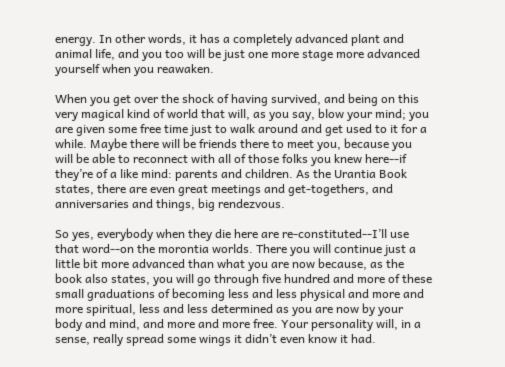energy. In other words, it has a completely advanced plant and animal life, and you too will be just one more stage more advanced yourself when you reawaken.

When you get over the shock of having survived, and being on this very magical kind of world that will, as you say, blow your mind; you are given some free time just to walk around and get used to it for a while. Maybe there will be friends there to meet you, because you will be able to reconnect with all of those folks you knew here--if they’re of a like mind: parents and children. As the Urantia Book states, there are even great meetings and get-togethers, and anniversaries and things, big rendezvous.

So yes, everybody when they die here are re-constituted--I’ll use that word--on the morontia worlds. There you will continue just a little bit more advanced than what you are now because, as the book also states, you will go through five hundred and more of these small graduations of becoming less and less physical and more and more spiritual, less and less determined as you are now by your body and mind, and more and more free. Your personality will, in a sense, really spread some wings it didn’t even know it had.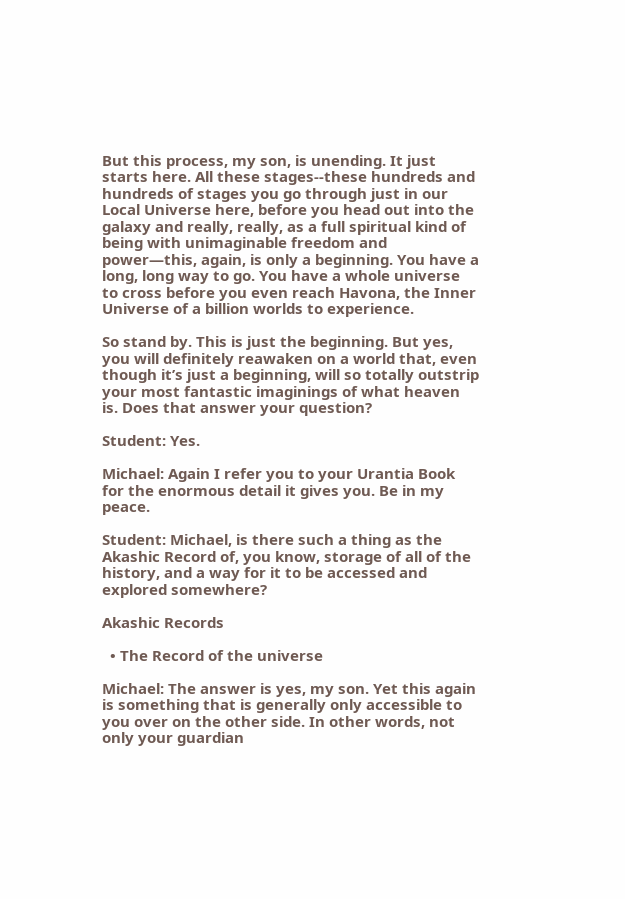But this process, my son, is unending. It just starts here. All these stages--these hundreds and hundreds of stages you go through just in our Local Universe here, before you head out into the galaxy and really, really, as a full spiritual kind of being with unimaginable freedom and power—this, again, is only a beginning. You have a long, long way to go. You have a whole universe to cross before you even reach Havona, the Inner Universe of a billion worlds to experience.

So stand by. This is just the beginning. But yes, you will definitely reawaken on a world that, even though it’s just a beginning, will so totally outstrip your most fantastic imaginings of what heaven is. Does that answer your question?

Student: Yes.

Michael: Again I refer you to your Urantia Book for the enormous detail it gives you. Be in my peace.

Student: Michael, is there such a thing as the Akashic Record of, you know, storage of all of the history, and a way for it to be accessed and explored somewhere?

Akashic Records

  • The Record of the universe

Michael: The answer is yes, my son. Yet this again is something that is generally only accessible to you over on the other side. In other words, not only your guardian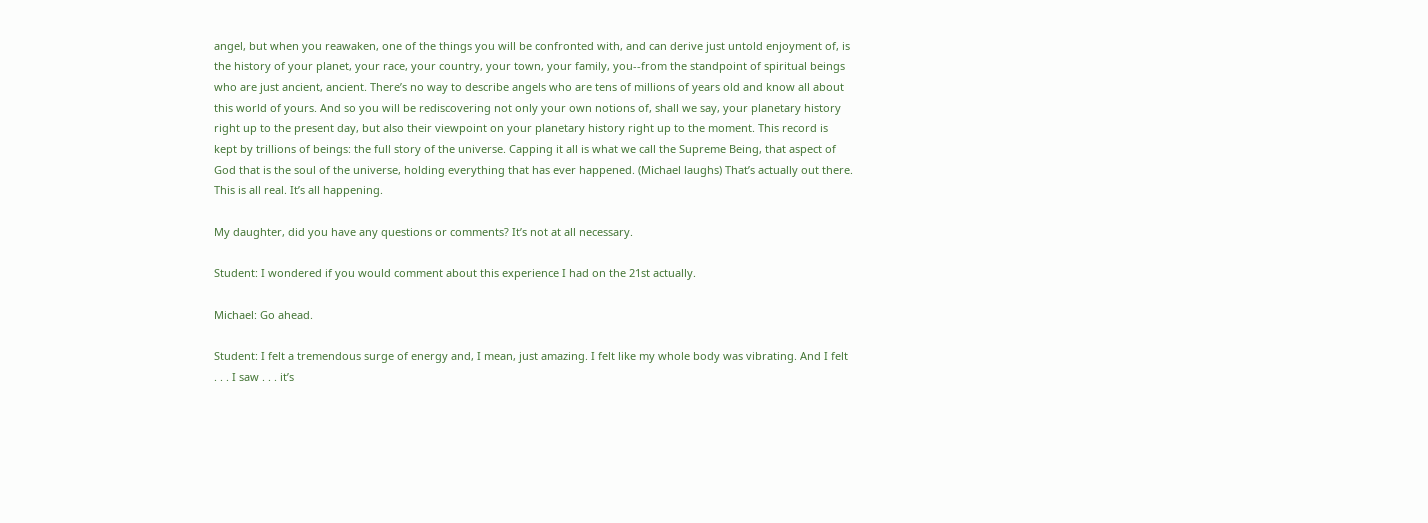angel, but when you reawaken, one of the things you will be confronted with, and can derive just untold enjoyment of, is the history of your planet, your race, your country, your town, your family, you--from the standpoint of spiritual beings who are just ancient, ancient. There’s no way to describe angels who are tens of millions of years old and know all about this world of yours. And so you will be rediscovering not only your own notions of, shall we say, your planetary history right up to the present day, but also their viewpoint on your planetary history right up to the moment. This record is kept by trillions of beings: the full story of the universe. Capping it all is what we call the Supreme Being, that aspect of God that is the soul of the universe, holding everything that has ever happened. (Michael laughs) That’s actually out there. This is all real. It’s all happening.

My daughter, did you have any questions or comments? It’s not at all necessary.

Student: I wondered if you would comment about this experience I had on the 21st actually.

Michael: Go ahead.

Student: I felt a tremendous surge of energy and, I mean, just amazing. I felt like my whole body was vibrating. And I felt . . . I saw . . . it’s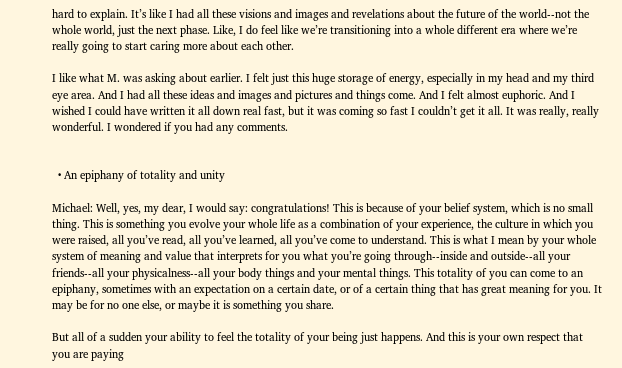hard to explain. It’s like I had all these visions and images and revelations about the future of the world--not the whole world, just the next phase. Like, I do feel like we’re transitioning into a whole different era where we’re really going to start caring more about each other.

I like what M. was asking about earlier. I felt just this huge storage of energy, especially in my head and my third eye area. And I had all these ideas and images and pictures and things come. And I felt almost euphoric. And I wished I could have written it all down real fast, but it was coming so fast I couldn’t get it all. It was really, really wonderful. I wondered if you had any comments.


  • An epiphany of totality and unity

Michael: Well, yes, my dear, I would say: congratulations! This is because of your belief system, which is no small thing. This is something you evolve your whole life as a combination of your experience, the culture in which you were raised, all you’ve read, all you’ve learned, all you’ve come to understand. This is what I mean by your whole system of meaning and value that interprets for you what you’re going through--inside and outside--all your friends--all your physicalness--all your body things and your mental things. This totality of you can come to an epiphany, sometimes with an expectation on a certain date, or of a certain thing that has great meaning for you. It may be for no one else, or maybe it is something you share.

But all of a sudden your ability to feel the totality of your being just happens. And this is your own respect that you are paying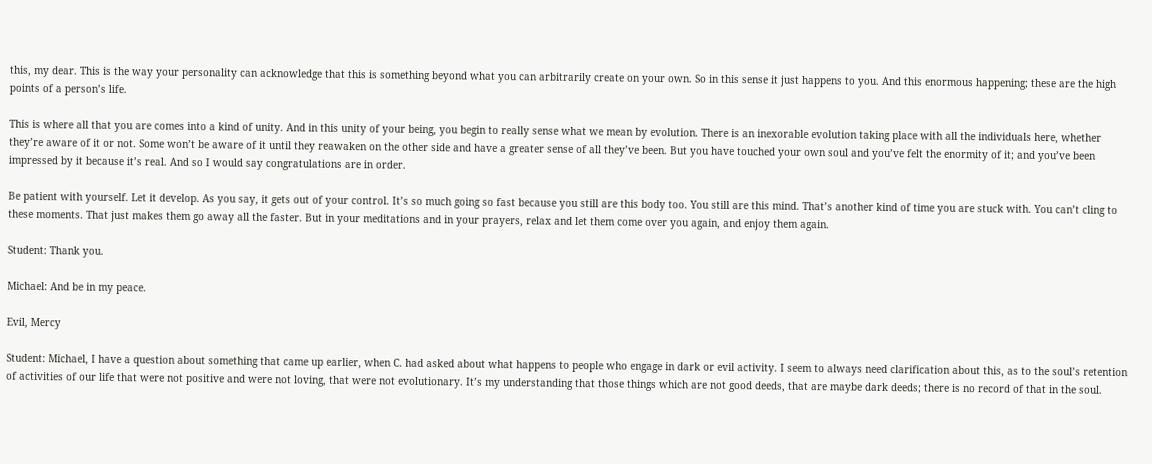this, my dear. This is the way your personality can acknowledge that this is something beyond what you can arbitrarily create on your own. So in this sense it just happens to you. And this enormous happening; these are the high points of a person’s life.

This is where all that you are comes into a kind of unity. And in this unity of your being, you begin to really sense what we mean by evolution. There is an inexorable evolution taking place with all the individuals here, whether they’re aware of it or not. Some won’t be aware of it until they reawaken on the other side and have a greater sense of all they’ve been. But you have touched your own soul and you’ve felt the enormity of it; and you’ve been impressed by it because it’s real. And so I would say congratulations are in order.

Be patient with yourself. Let it develop. As you say, it gets out of your control. It’s so much going so fast because you still are this body too. You still are this mind. That’s another kind of time you are stuck with. You can’t cling to these moments. That just makes them go away all the faster. But in your meditations and in your prayers, relax and let them come over you again, and enjoy them again.

Student: Thank you.

Michael: And be in my peace.

Evil, Mercy

Student: Michael, I have a question about something that came up earlier, when C. had asked about what happens to people who engage in dark or evil activity. I seem to always need clarification about this, as to the soul’s retention of activities of our life that were not positive and were not loving, that were not evolutionary. It’s my understanding that those things which are not good deeds, that are maybe dark deeds; there is no record of that in the soul.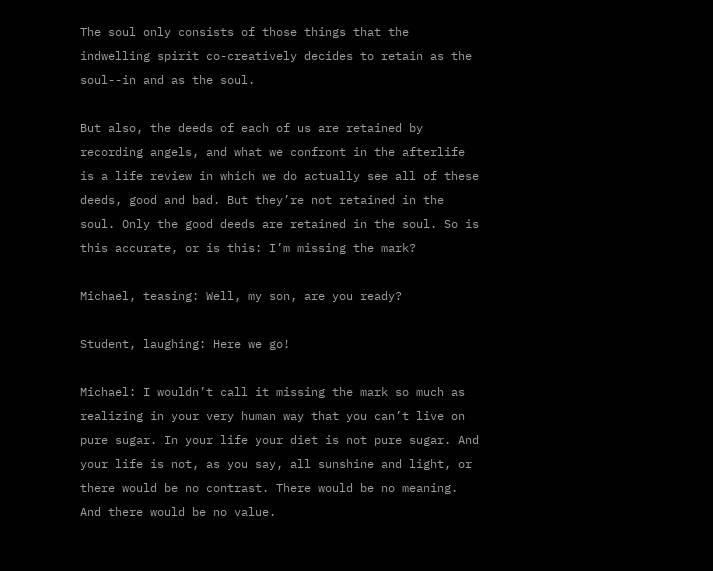The soul only consists of those things that the indwelling spirit co-creatively decides to retain as the soul--in and as the soul.

But also, the deeds of each of us are retained by recording angels, and what we confront in the afterlife is a life review in which we do actually see all of these deeds, good and bad. But they’re not retained in the soul. Only the good deeds are retained in the soul. So is this accurate, or is this: I’m missing the mark?

Michael, teasing: Well, my son, are you ready?

Student, laughing: Here we go!

Michael: I wouldn’t call it missing the mark so much as realizing in your very human way that you can’t live on pure sugar. In your life your diet is not pure sugar. And your life is not, as you say, all sunshine and light, or there would be no contrast. There would be no meaning. And there would be no value.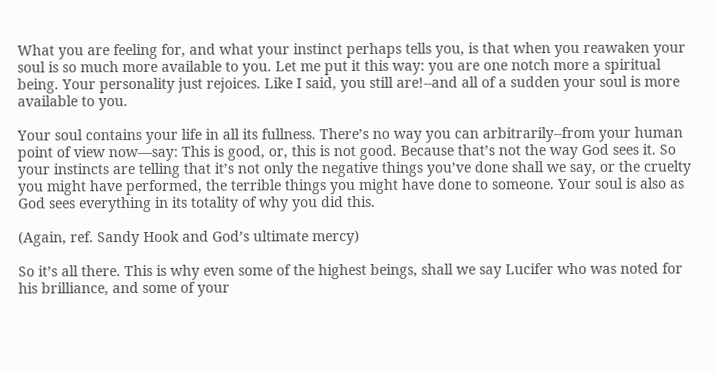What you are feeling for, and what your instinct perhaps tells you, is that when you reawaken your soul is so much more available to you. Let me put it this way: you are one notch more a spiritual being. Your personality just rejoices. Like I said, you still are!--and all of a sudden your soul is more available to you.

Your soul contains your life in all its fullness. There’s no way you can arbitrarily--from your human point of view now—say: This is good, or, this is not good. Because that’s not the way God sees it. So your instincts are telling that it’s not only the negative things you’ve done shall we say, or the cruelty you might have performed, the terrible things you might have done to someone. Your soul is also as God sees everything in its totality of why you did this.

(Again, ref. Sandy Hook and God’s ultimate mercy)

So it’s all there. This is why even some of the highest beings, shall we say Lucifer who was noted for his brilliance, and some of your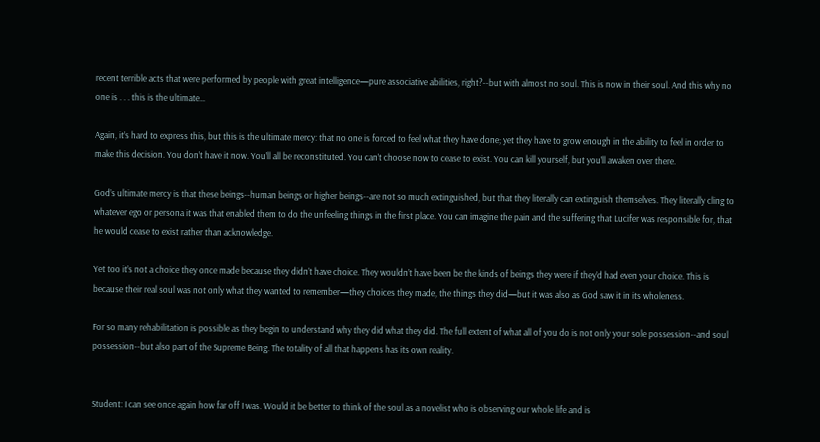recent terrible acts that were performed by people with great intelligence—pure associative abilities, right?--but with almost no soul. This is now in their soul. And this why no one is . . . this is the ultimate…

Again, it’s hard to express this, but this is the ultimate mercy: that no one is forced to feel what they have done; yet they have to grow enough in the ability to feel in order to make this decision. You don’t have it now. You’ll all be reconstituted. You can’t choose now to cease to exist. You can kill yourself, but you’ll awaken over there.

God’s ultimate mercy is that these beings--human beings or higher beings--are not so much extinguished, but that they literally can extinguish themselves. They literally cling to whatever ego or persona it was that enabled them to do the unfeeling things in the first place. You can imagine the pain and the suffering that Lucifer was responsible for, that he would cease to exist rather than acknowledge.

Yet too it’s not a choice they once made because they didn’t have choice. They wouldn’t have been be the kinds of beings they were if they’d had even your choice. This is because their real soul was not only what they wanted to remember—they choices they made, the things they did—but it was also as God saw it in its wholeness.

For so many rehabilitation is possible as they begin to understand why they did what they did. The full extent of what all of you do is not only your sole possession--and soul possession--but also part of the Supreme Being. The totality of all that happens has its own reality.


Student: I can see once again how far off I was. Would it be better to think of the soul as a novelist who is observing our whole life and is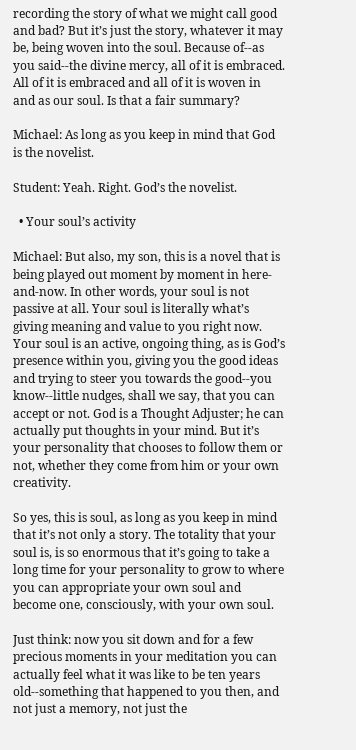recording the story of what we might call good and bad? But it’s just the story, whatever it may be, being woven into the soul. Because of--as you said--the divine mercy, all of it is embraced. All of it is embraced and all of it is woven in and as our soul. Is that a fair summary?

Michael: As long as you keep in mind that God is the novelist.

Student: Yeah. Right. God’s the novelist.

  • Your soul’s activity

Michael: But also, my son, this is a novel that is being played out moment by moment in here-and-now. In other words, your soul is not passive at all. Your soul is literally what’s giving meaning and value to you right now. Your soul is an active, ongoing thing, as is God’s presence within you, giving you the good ideas and trying to steer you towards the good--you know--little nudges, shall we say, that you can accept or not. God is a Thought Adjuster; he can actually put thoughts in your mind. But it’s your personality that chooses to follow them or not, whether they come from him or your own creativity.

So yes, this is soul, as long as you keep in mind that it’s not only a story. The totality that your soul is, is so enormous that it’s going to take a long time for your personality to grow to where you can appropriate your own soul and become one, consciously, with your own soul.

Just think: now you sit down and for a few precious moments in your meditation you can actually feel what it was like to be ten years old--something that happened to you then, and not just a memory, not just the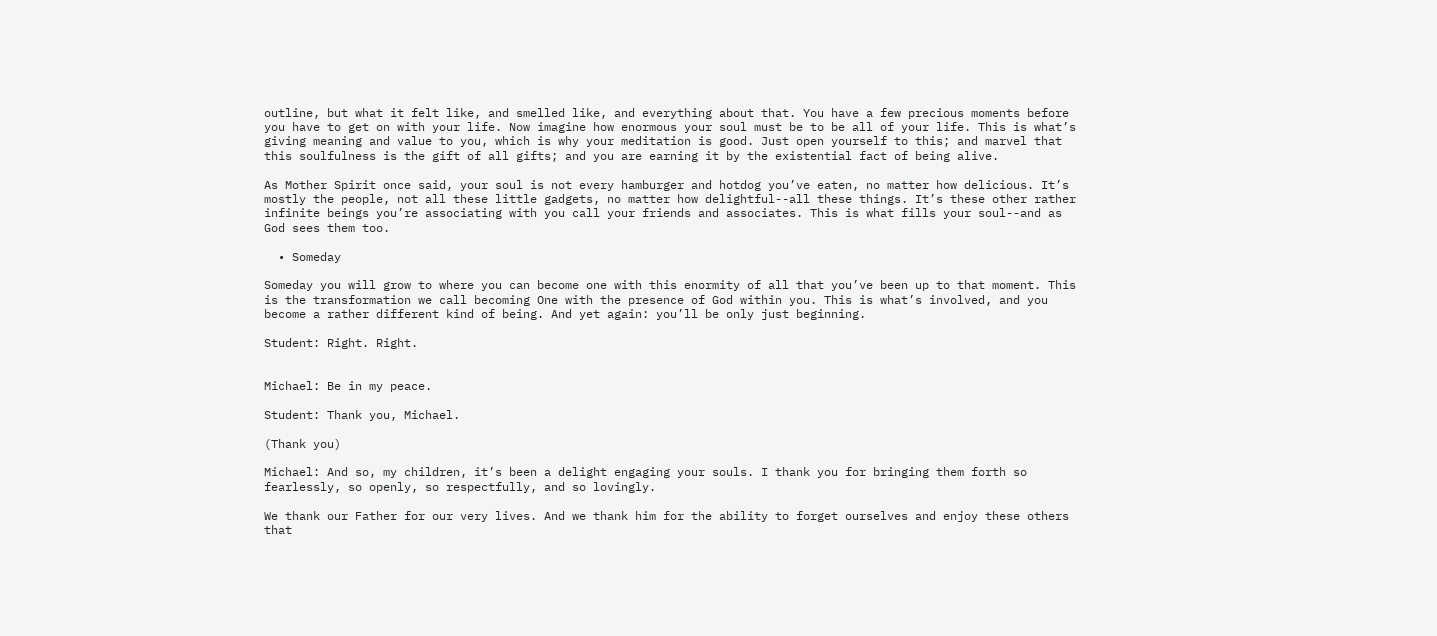outline, but what it felt like, and smelled like, and everything about that. You have a few precious moments before you have to get on with your life. Now imagine how enormous your soul must be to be all of your life. This is what’s giving meaning and value to you, which is why your meditation is good. Just open yourself to this; and marvel that this soulfulness is the gift of all gifts; and you are earning it by the existential fact of being alive.

As Mother Spirit once said, your soul is not every hamburger and hotdog you’ve eaten, no matter how delicious. It’s mostly the people, not all these little gadgets, no matter how delightful--all these things. It’s these other rather infinite beings you’re associating with you call your friends and associates. This is what fills your soul--and as God sees them too.

  • Someday

Someday you will grow to where you can become one with this enormity of all that you’ve been up to that moment. This is the transformation we call becoming One with the presence of God within you. This is what’s involved, and you become a rather different kind of being. And yet again: you’ll be only just beginning.

Student: Right. Right.


Michael: Be in my peace.

Student: Thank you, Michael.

(Thank you)

Michael: And so, my children, it’s been a delight engaging your souls. I thank you for bringing them forth so fearlessly, so openly, so respectfully, and so lovingly.

We thank our Father for our very lives. And we thank him for the ability to forget ourselves and enjoy these others that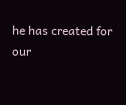he has created for our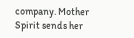company. Mother Spirit sends her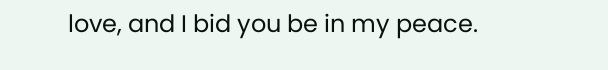love, and I bid you be in my peace.